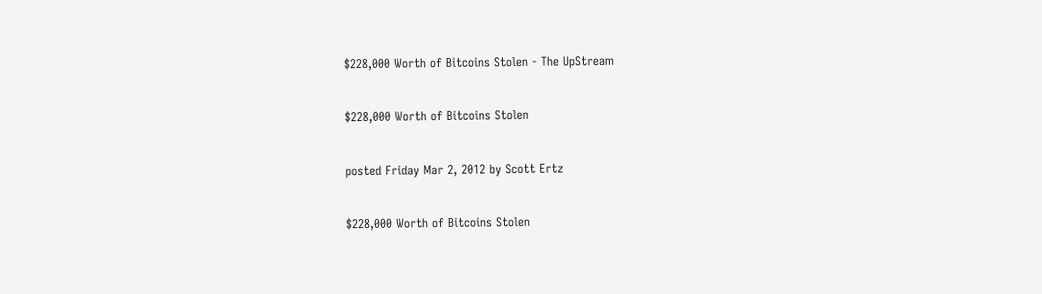$228,000 Worth of Bitcoins Stolen - The UpStream

$228,000 Worth of Bitcoins Stolen

posted Friday Mar 2, 2012 by Scott Ertz

$228,000 Worth of Bitcoins Stolen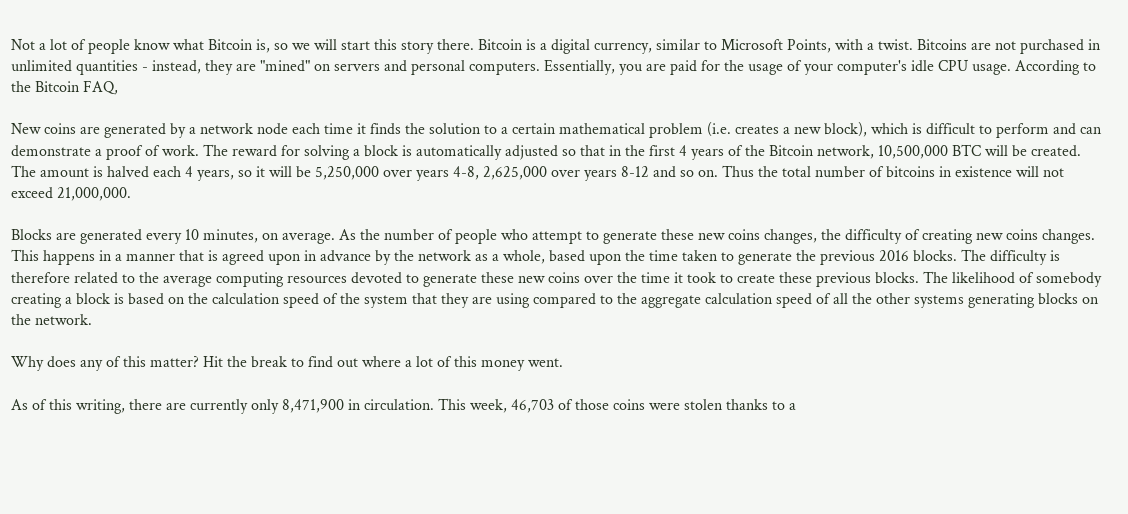Not a lot of people know what Bitcoin is, so we will start this story there. Bitcoin is a digital currency, similar to Microsoft Points, with a twist. Bitcoins are not purchased in unlimited quantities - instead, they are "mined" on servers and personal computers. Essentially, you are paid for the usage of your computer's idle CPU usage. According to the Bitcoin FAQ,

New coins are generated by a network node each time it finds the solution to a certain mathematical problem (i.e. creates a new block), which is difficult to perform and can demonstrate a proof of work. The reward for solving a block is automatically adjusted so that in the first 4 years of the Bitcoin network, 10,500,000 BTC will be created. The amount is halved each 4 years, so it will be 5,250,000 over years 4-8, 2,625,000 over years 8-12 and so on. Thus the total number of bitcoins in existence will not exceed 21,000,000.

Blocks are generated every 10 minutes, on average. As the number of people who attempt to generate these new coins changes, the difficulty of creating new coins changes. This happens in a manner that is agreed upon in advance by the network as a whole, based upon the time taken to generate the previous 2016 blocks. The difficulty is therefore related to the average computing resources devoted to generate these new coins over the time it took to create these previous blocks. The likelihood of somebody creating a block is based on the calculation speed of the system that they are using compared to the aggregate calculation speed of all the other systems generating blocks on the network.

Why does any of this matter? Hit the break to find out where a lot of this money went.

As of this writing, there are currently only 8,471,900 in circulation. This week, 46,703 of those coins were stolen thanks to a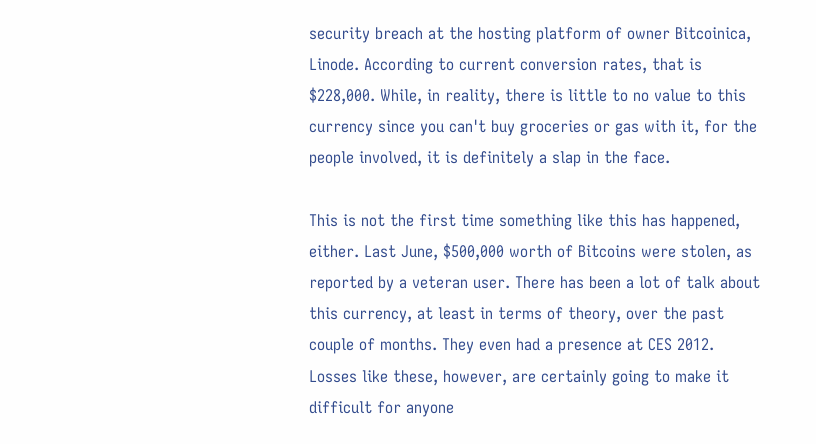security breach at the hosting platform of owner Bitcoinica, Linode. According to current conversion rates, that is $228,000. While, in reality, there is little to no value to this currency since you can't buy groceries or gas with it, for the people involved, it is definitely a slap in the face.

This is not the first time something like this has happened, either. Last June, $500,000 worth of Bitcoins were stolen, as reported by a veteran user. There has been a lot of talk about this currency, at least in terms of theory, over the past couple of months. They even had a presence at CES 2012. Losses like these, however, are certainly going to make it difficult for anyone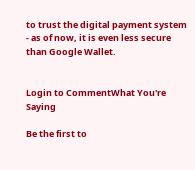to trust the digital payment system - as of now, it is even less secure than Google Wallet.


Login to CommentWhat You're Saying

Be the first to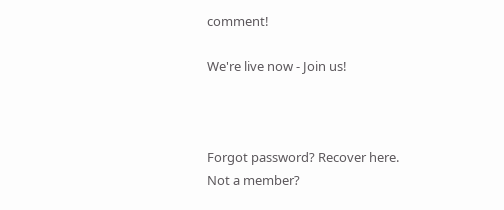comment!

We're live now - Join us!



Forgot password? Recover here.
Not a member?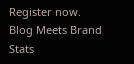Register now.
Blog Meets Brand Stats